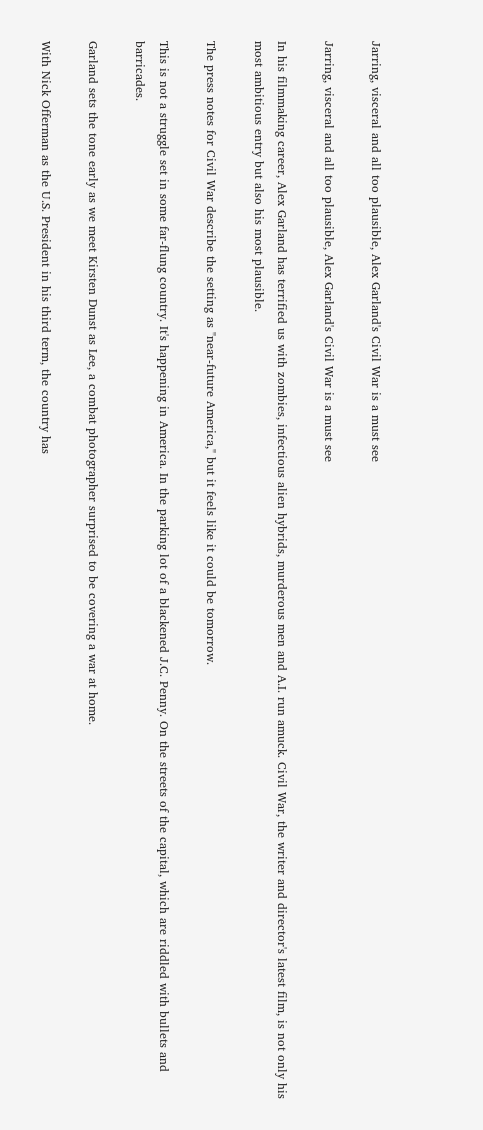Jarring, visceral and all too plausible, Alex Garland's Civil War is a must see

Jarring, visceral and all too plausible, Alex Garland's Civil War is a must see

In his filmmaking career, Alex Garland has terrified us with zombies, infectious alien hybrids, murderous men and A.I. run amuck. Civil War, the writer and director's latest film, is not only his most ambitious entry but also his most plausible.

The press notes for Civil War describe the setting as "near-future America," but it feels like it could be tomorrow.

This is not a struggle set in some far-flung country. It's happening in America. In the parking lot of a blackened J.C. Penny. On the streets of the capital, which are riddled with bullets and barricades.

Garland sets the tone early as we meet Kirsten Dunst as Lee, a combat photographer surprised to be covering a war at home.

With Nick Offerman as the U.S. President in his third term, the country has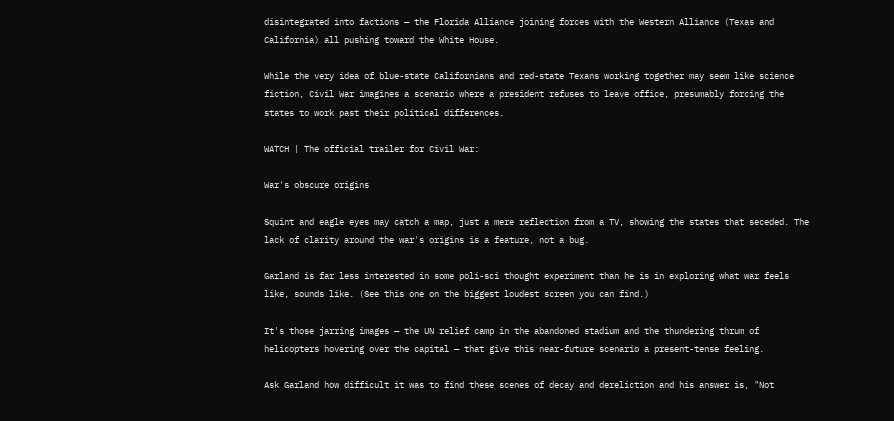disintegrated into factions — the Florida Alliance joining forces with the Western Alliance (Texas and California) all pushing toward the White House.

While the very idea of blue-state Californians and red-state Texans working together may seem like science fiction, Civil War imagines a scenario where a president refuses to leave office, presumably forcing the states to work past their political differences.

WATCH | The official trailer for Civil War:

War's obscure origins

Squint and eagle eyes may catch a map, just a mere reflection from a TV, showing the states that seceded. The lack of clarity around the war's origins is a feature, not a bug.

Garland is far less interested in some poli-sci thought experiment than he is in exploring what war feels like, sounds like. (See this one on the biggest loudest screen you can find.)

It's those jarring images — the UN relief camp in the abandoned stadium and the thundering thrum of helicopters hovering over the capital — that give this near-future scenario a present-tense feeling.

Ask Garland how difficult it was to find these scenes of decay and dereliction and his answer is, "Not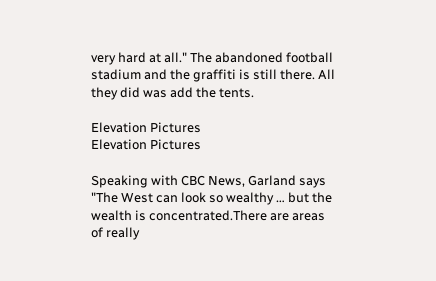very hard at all." The abandoned football stadium and the graffiti is still there. All they did was add the tents.

Elevation Pictures
Elevation Pictures

Speaking with CBC News, Garland says "The West can look so wealthy … but the wealth is concentrated.There are areas of really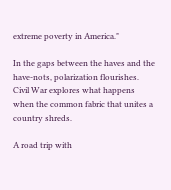extreme poverty in America."

In the gaps between the haves and the have-nots, polarization flourishes. Civil War explores what happens when the common fabric that unites a country shreds.

A road trip with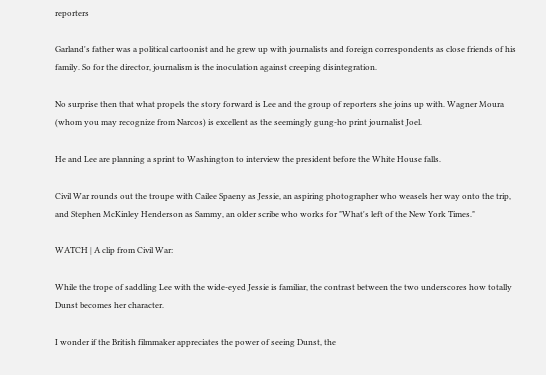reporters

Garland's father was a political cartoonist and he grew up with journalists and foreign correspondents as close friends of his family. So for the director, journalism is the inoculation against creeping disintegration.

No surprise then that what propels the story forward is Lee and the group of reporters she joins up with. Wagner Moura (whom you may recognize from Narcos) is excellent as the seemingly gung-ho print journalist Joel.

He and Lee are planning a sprint to Washington to interview the president before the White House falls.

Civil War rounds out the troupe with Cailee Spaeny as Jessie, an aspiring photographer who weasels her way onto the trip, and Stephen McKinley Henderson as Sammy, an older scribe who works for "What's left of the New York Times."

WATCH | A clip from Civil War:

While the trope of saddling Lee with the wide-eyed Jessie is familiar, the contrast between the two underscores how totally Dunst becomes her character.

I wonder if the British filmmaker appreciates the power of seeing Dunst, the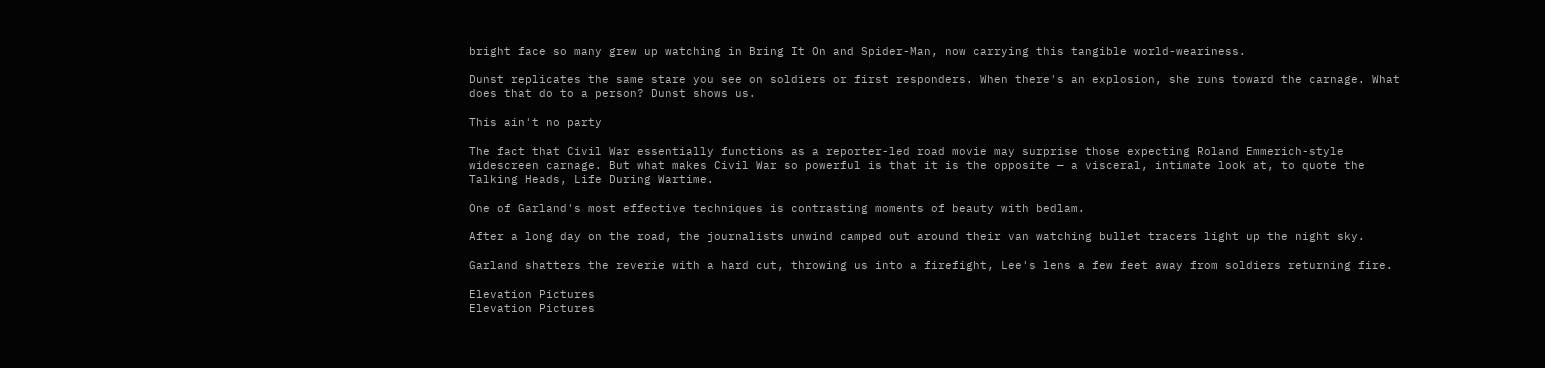bright face so many grew up watching in Bring It On and Spider-Man, now carrying this tangible world-weariness.

Dunst replicates the same stare you see on soldiers or first responders. When there's an explosion, she runs toward the carnage. What does that do to a person? Dunst shows us.

This ain't no party

The fact that Civil War essentially functions as a reporter-led road movie may surprise those expecting Roland Emmerich-style widescreen carnage. But what makes Civil War so powerful is that it is the opposite — a visceral, intimate look at, to quote the Talking Heads, Life During Wartime.

One of Garland's most effective techniques is contrasting moments of beauty with bedlam.

After a long day on the road, the journalists unwind camped out around their van watching bullet tracers light up the night sky.

Garland shatters the reverie with a hard cut, throwing us into a firefight, Lee's lens a few feet away from soldiers returning fire.

Elevation Pictures
Elevation Pictures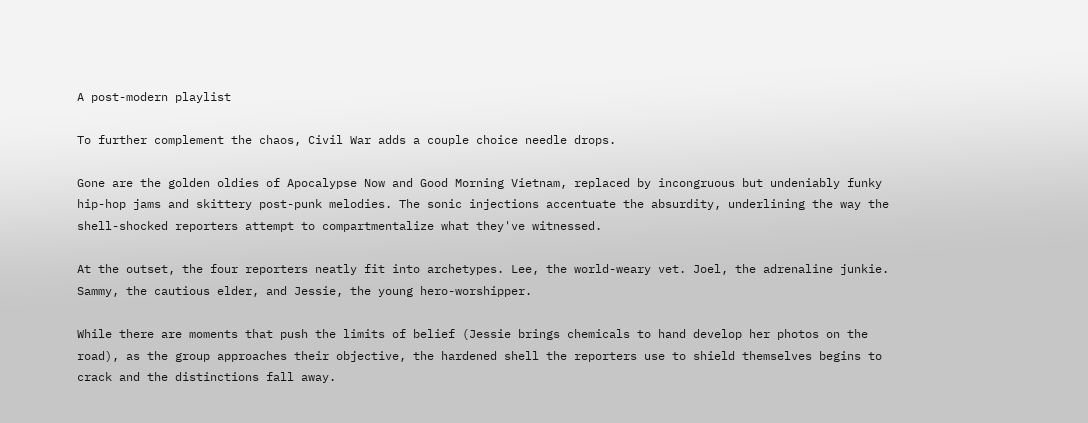A post-modern playlist

To further complement the chaos, Civil War adds a couple choice needle drops.

Gone are the golden oldies of Apocalypse Now and Good Morning Vietnam, replaced by incongruous but undeniably funky hip-hop jams and skittery post-punk melodies. The sonic injections accentuate the absurdity, underlining the way the shell-shocked reporters attempt to compartmentalize what they've witnessed.

At the outset, the four reporters neatly fit into archetypes. Lee, the world-weary vet. Joel, the adrenaline junkie. Sammy, the cautious elder, and Jessie, the young hero-worshipper.

While there are moments that push the limits of belief (Jessie brings chemicals to hand develop her photos on the road), as the group approaches their objective, the hardened shell the reporters use to shield themselves begins to crack and the distinctions fall away.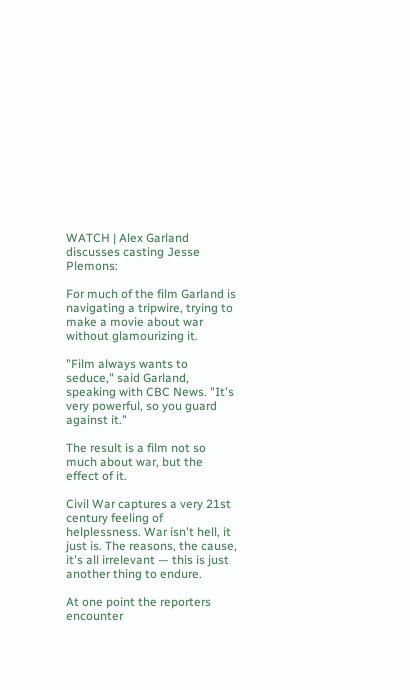WATCH | Alex Garland discusses casting Jesse Plemons:

For much of the film Garland is navigating a tripwire, trying to make a movie about war without glamourizing it.

"Film always wants to seduce," said Garland, speaking with CBC News. "It's very powerful, so you guard against it."

The result is a film not so much about war, but the effect of it.

Civil War captures a very 21st century feeling of helplessness. War isn't hell, it just is. The reasons, the cause, it's all irrelevant — this is just another thing to endure.

At one point the reporters encounter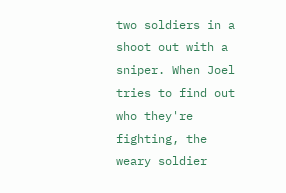two soldiers in a shoot out with a sniper. When Joel tries to find out who they're fighting, the weary soldier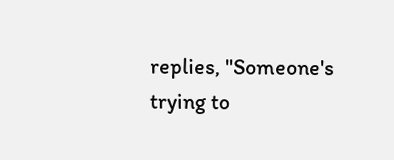replies, "Someone's trying to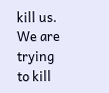kill us. We are trying to kill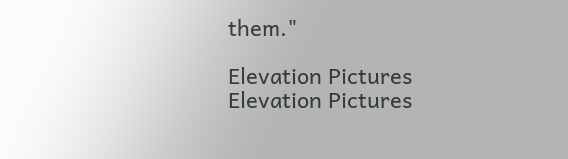them."

Elevation Pictures
Elevation Pictures